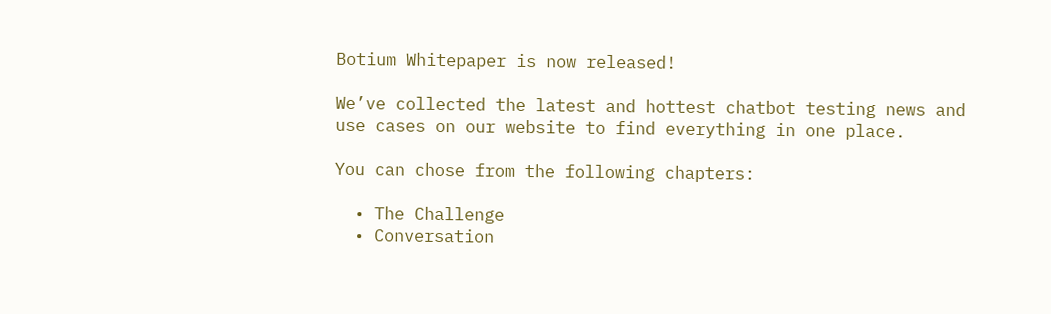Botium Whitepaper is now released!

We’ve collected the latest and hottest chatbot testing news and use cases on our website to find everything in one place.

You can chose from the following chapters:

  • The Challenge
  • Conversation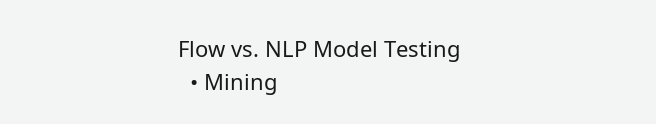Flow vs. NLP Model Testing
  • Mining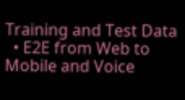Training and Test Data
  • E2E from Web to Mobile and Voice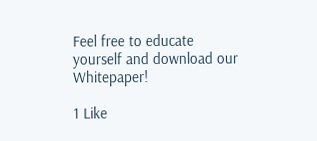Feel free to educate yourself and download our Whitepaper!

1 Like